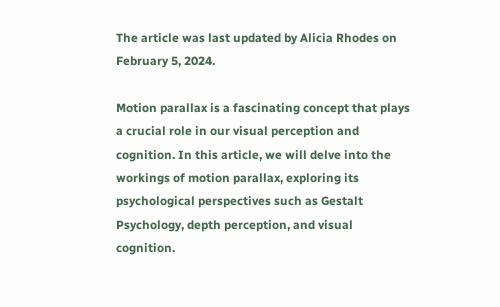The article was last updated by Alicia Rhodes on February 5, 2024.

Motion parallax is a fascinating concept that plays a crucial role in our visual perception and cognition. In this article, we will delve into the workings of motion parallax, exploring its psychological perspectives such as Gestalt Psychology, depth perception, and visual cognition.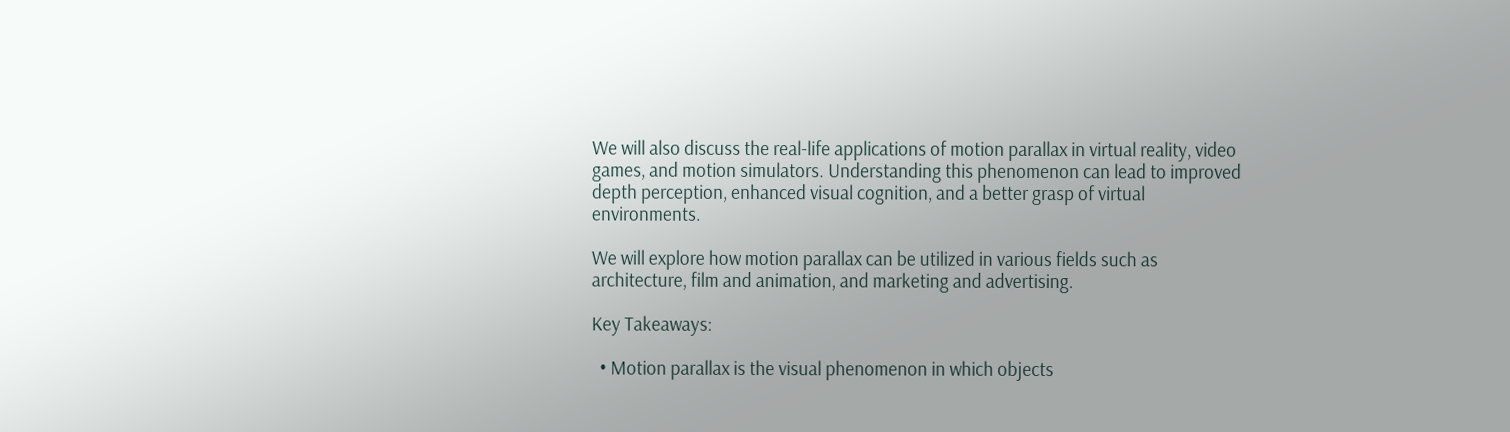We will also discuss the real-life applications of motion parallax in virtual reality, video games, and motion simulators. Understanding this phenomenon can lead to improved depth perception, enhanced visual cognition, and a better grasp of virtual environments.

We will explore how motion parallax can be utilized in various fields such as architecture, film and animation, and marketing and advertising.

Key Takeaways:

  • Motion parallax is the visual phenomenon in which objects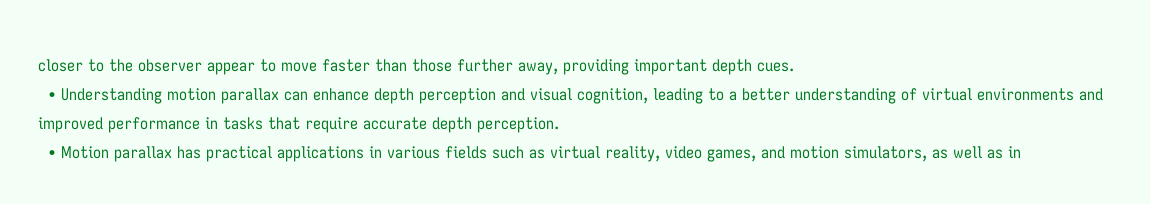closer to the observer appear to move faster than those further away, providing important depth cues.
  • Understanding motion parallax can enhance depth perception and visual cognition, leading to a better understanding of virtual environments and improved performance in tasks that require accurate depth perception.
  • Motion parallax has practical applications in various fields such as virtual reality, video games, and motion simulators, as well as in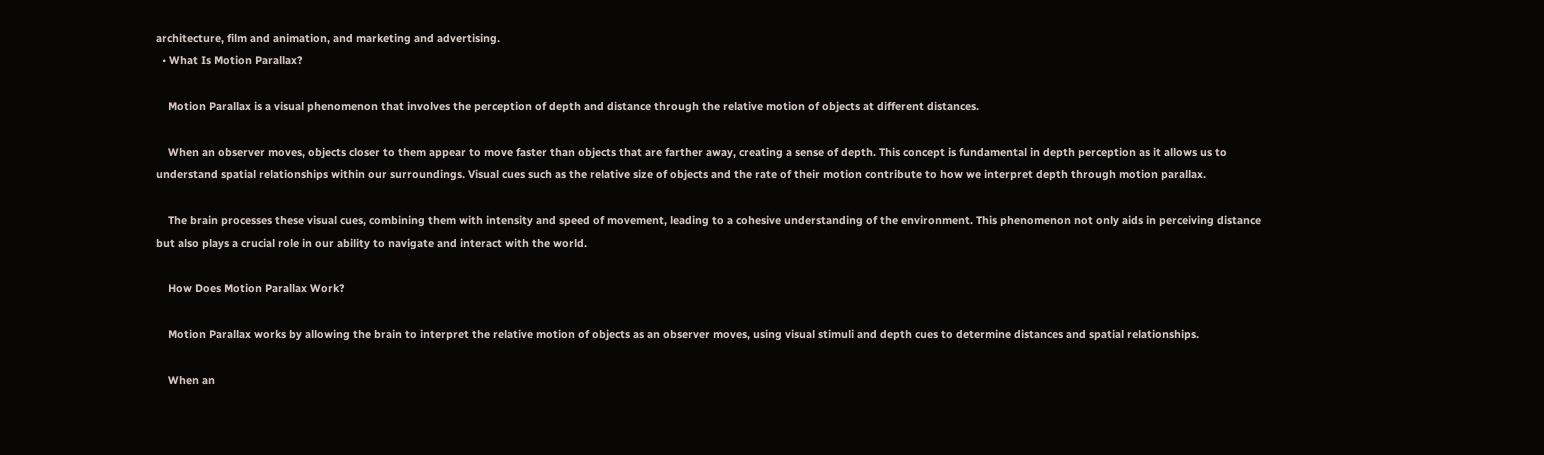architecture, film and animation, and marketing and advertising.
  • What Is Motion Parallax?

    Motion Parallax is a visual phenomenon that involves the perception of depth and distance through the relative motion of objects at different distances.

    When an observer moves, objects closer to them appear to move faster than objects that are farther away, creating a sense of depth. This concept is fundamental in depth perception as it allows us to understand spatial relationships within our surroundings. Visual cues such as the relative size of objects and the rate of their motion contribute to how we interpret depth through motion parallax.

    The brain processes these visual cues, combining them with intensity and speed of movement, leading to a cohesive understanding of the environment. This phenomenon not only aids in perceiving distance but also plays a crucial role in our ability to navigate and interact with the world.

    How Does Motion Parallax Work?

    Motion Parallax works by allowing the brain to interpret the relative motion of objects as an observer moves, using visual stimuli and depth cues to determine distances and spatial relationships.

    When an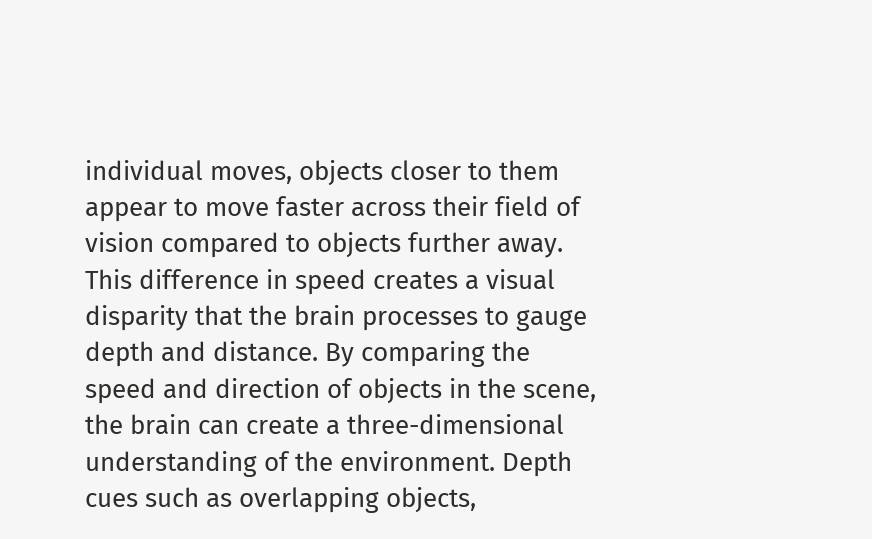individual moves, objects closer to them appear to move faster across their field of vision compared to objects further away. This difference in speed creates a visual disparity that the brain processes to gauge depth and distance. By comparing the speed and direction of objects in the scene, the brain can create a three-dimensional understanding of the environment. Depth cues such as overlapping objects,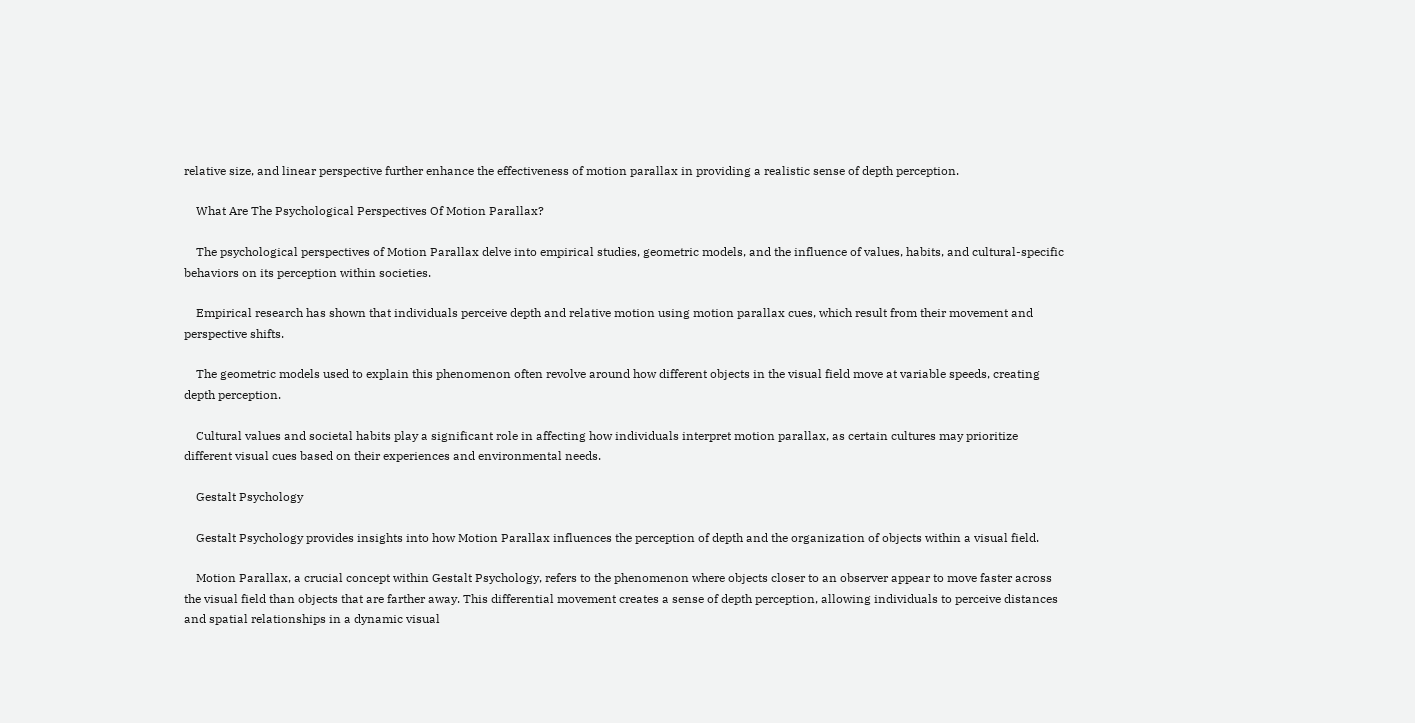relative size, and linear perspective further enhance the effectiveness of motion parallax in providing a realistic sense of depth perception.

    What Are The Psychological Perspectives Of Motion Parallax?

    The psychological perspectives of Motion Parallax delve into empirical studies, geometric models, and the influence of values, habits, and cultural-specific behaviors on its perception within societies.

    Empirical research has shown that individuals perceive depth and relative motion using motion parallax cues, which result from their movement and perspective shifts.

    The geometric models used to explain this phenomenon often revolve around how different objects in the visual field move at variable speeds, creating depth perception.

    Cultural values and societal habits play a significant role in affecting how individuals interpret motion parallax, as certain cultures may prioritize different visual cues based on their experiences and environmental needs.

    Gestalt Psychology

    Gestalt Psychology provides insights into how Motion Parallax influences the perception of depth and the organization of objects within a visual field.

    Motion Parallax, a crucial concept within Gestalt Psychology, refers to the phenomenon where objects closer to an observer appear to move faster across the visual field than objects that are farther away. This differential movement creates a sense of depth perception, allowing individuals to perceive distances and spatial relationships in a dynamic visual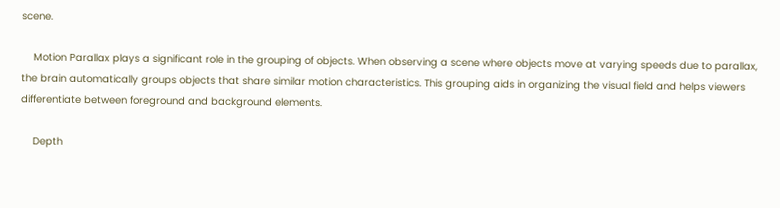scene.

    Motion Parallax plays a significant role in the grouping of objects. When observing a scene where objects move at varying speeds due to parallax, the brain automatically groups objects that share similar motion characteristics. This grouping aids in organizing the visual field and helps viewers differentiate between foreground and background elements.

    Depth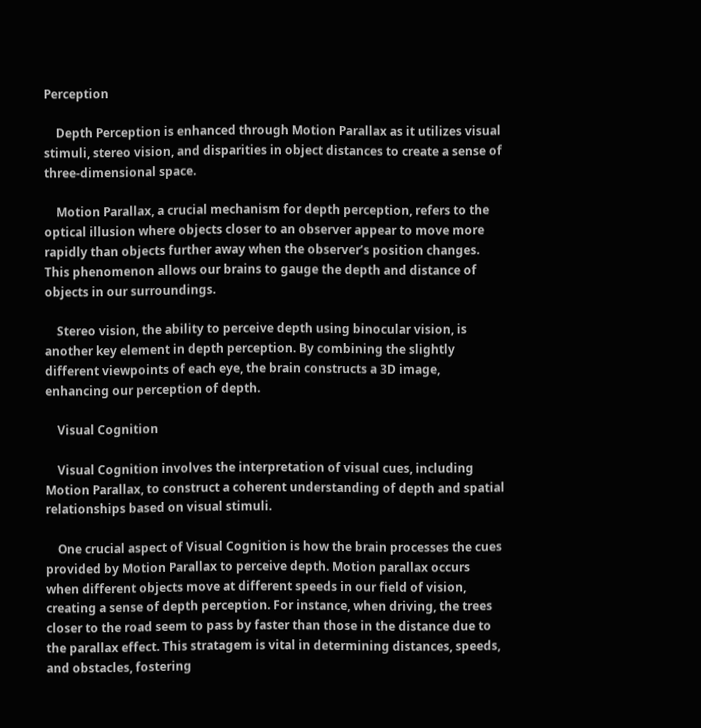Perception

    Depth Perception is enhanced through Motion Parallax as it utilizes visual stimuli, stereo vision, and disparities in object distances to create a sense of three-dimensional space.

    Motion Parallax, a crucial mechanism for depth perception, refers to the optical illusion where objects closer to an observer appear to move more rapidly than objects further away when the observer’s position changes. This phenomenon allows our brains to gauge the depth and distance of objects in our surroundings.

    Stereo vision, the ability to perceive depth using binocular vision, is another key element in depth perception. By combining the slightly different viewpoints of each eye, the brain constructs a 3D image, enhancing our perception of depth.

    Visual Cognition

    Visual Cognition involves the interpretation of visual cues, including Motion Parallax, to construct a coherent understanding of depth and spatial relationships based on visual stimuli.

    One crucial aspect of Visual Cognition is how the brain processes the cues provided by Motion Parallax to perceive depth. Motion parallax occurs when different objects move at different speeds in our field of vision, creating a sense of depth perception. For instance, when driving, the trees closer to the road seem to pass by faster than those in the distance due to the parallax effect. This stratagem is vital in determining distances, speeds, and obstacles, fostering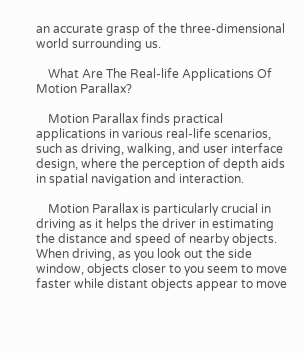an accurate grasp of the three-dimensional world surrounding us.

    What Are The Real-life Applications Of Motion Parallax?

    Motion Parallax finds practical applications in various real-life scenarios, such as driving, walking, and user interface design, where the perception of depth aids in spatial navigation and interaction.

    Motion Parallax is particularly crucial in driving as it helps the driver in estimating the distance and speed of nearby objects. When driving, as you look out the side window, objects closer to you seem to move faster while distant objects appear to move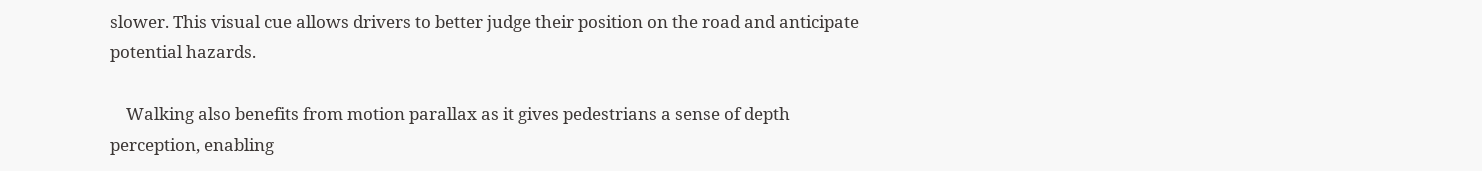slower. This visual cue allows drivers to better judge their position on the road and anticipate potential hazards.

    Walking also benefits from motion parallax as it gives pedestrians a sense of depth perception, enabling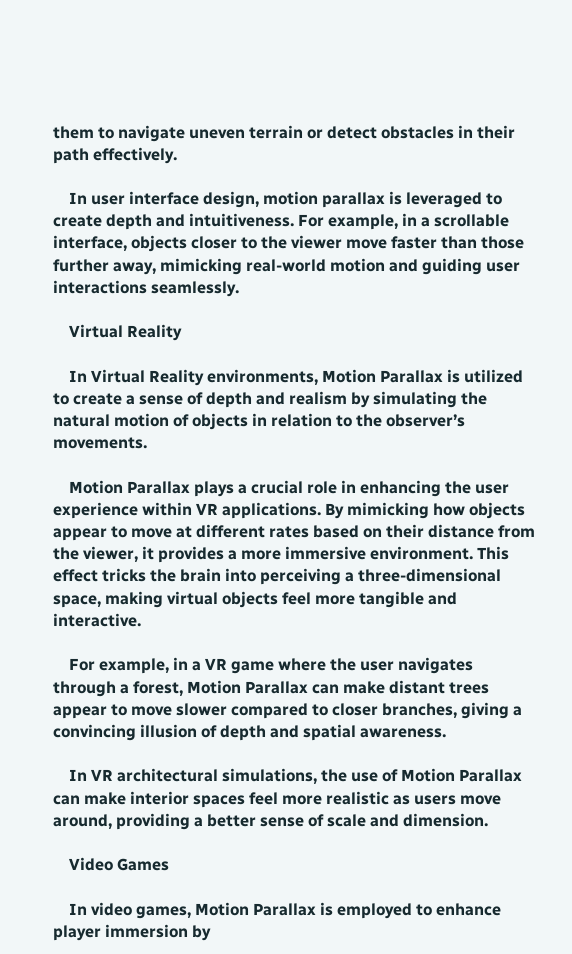them to navigate uneven terrain or detect obstacles in their path effectively.

    In user interface design, motion parallax is leveraged to create depth and intuitiveness. For example, in a scrollable interface, objects closer to the viewer move faster than those further away, mimicking real-world motion and guiding user interactions seamlessly.

    Virtual Reality

    In Virtual Reality environments, Motion Parallax is utilized to create a sense of depth and realism by simulating the natural motion of objects in relation to the observer’s movements.

    Motion Parallax plays a crucial role in enhancing the user experience within VR applications. By mimicking how objects appear to move at different rates based on their distance from the viewer, it provides a more immersive environment. This effect tricks the brain into perceiving a three-dimensional space, making virtual objects feel more tangible and interactive.

    For example, in a VR game where the user navigates through a forest, Motion Parallax can make distant trees appear to move slower compared to closer branches, giving a convincing illusion of depth and spatial awareness.

    In VR architectural simulations, the use of Motion Parallax can make interior spaces feel more realistic as users move around, providing a better sense of scale and dimension.

    Video Games

    In video games, Motion Parallax is employed to enhance player immersion by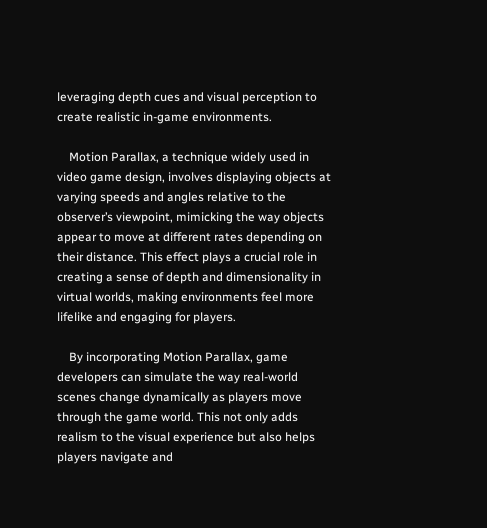leveraging depth cues and visual perception to create realistic in-game environments.

    Motion Parallax, a technique widely used in video game design, involves displaying objects at varying speeds and angles relative to the observer’s viewpoint, mimicking the way objects appear to move at different rates depending on their distance. This effect plays a crucial role in creating a sense of depth and dimensionality in virtual worlds, making environments feel more lifelike and engaging for players.

    By incorporating Motion Parallax, game developers can simulate the way real-world scenes change dynamically as players move through the game world. This not only adds realism to the visual experience but also helps players navigate and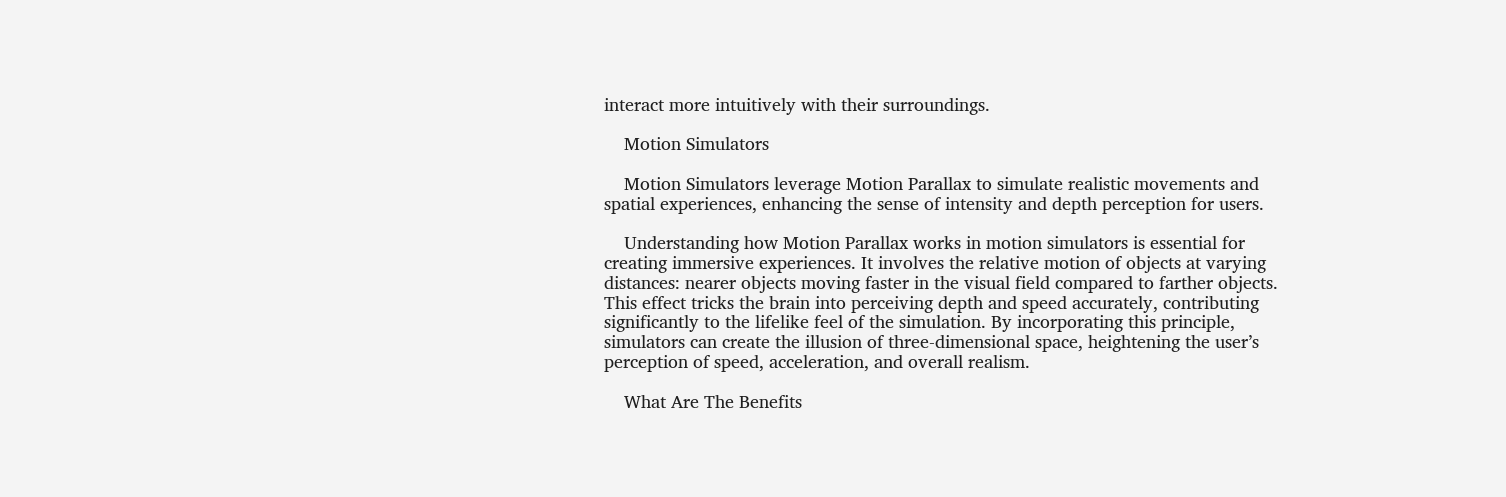interact more intuitively with their surroundings.

    Motion Simulators

    Motion Simulators leverage Motion Parallax to simulate realistic movements and spatial experiences, enhancing the sense of intensity and depth perception for users.

    Understanding how Motion Parallax works in motion simulators is essential for creating immersive experiences. It involves the relative motion of objects at varying distances: nearer objects moving faster in the visual field compared to farther objects. This effect tricks the brain into perceiving depth and speed accurately, contributing significantly to the lifelike feel of the simulation. By incorporating this principle, simulators can create the illusion of three-dimensional space, heightening the user’s perception of speed, acceleration, and overall realism.

    What Are The Benefits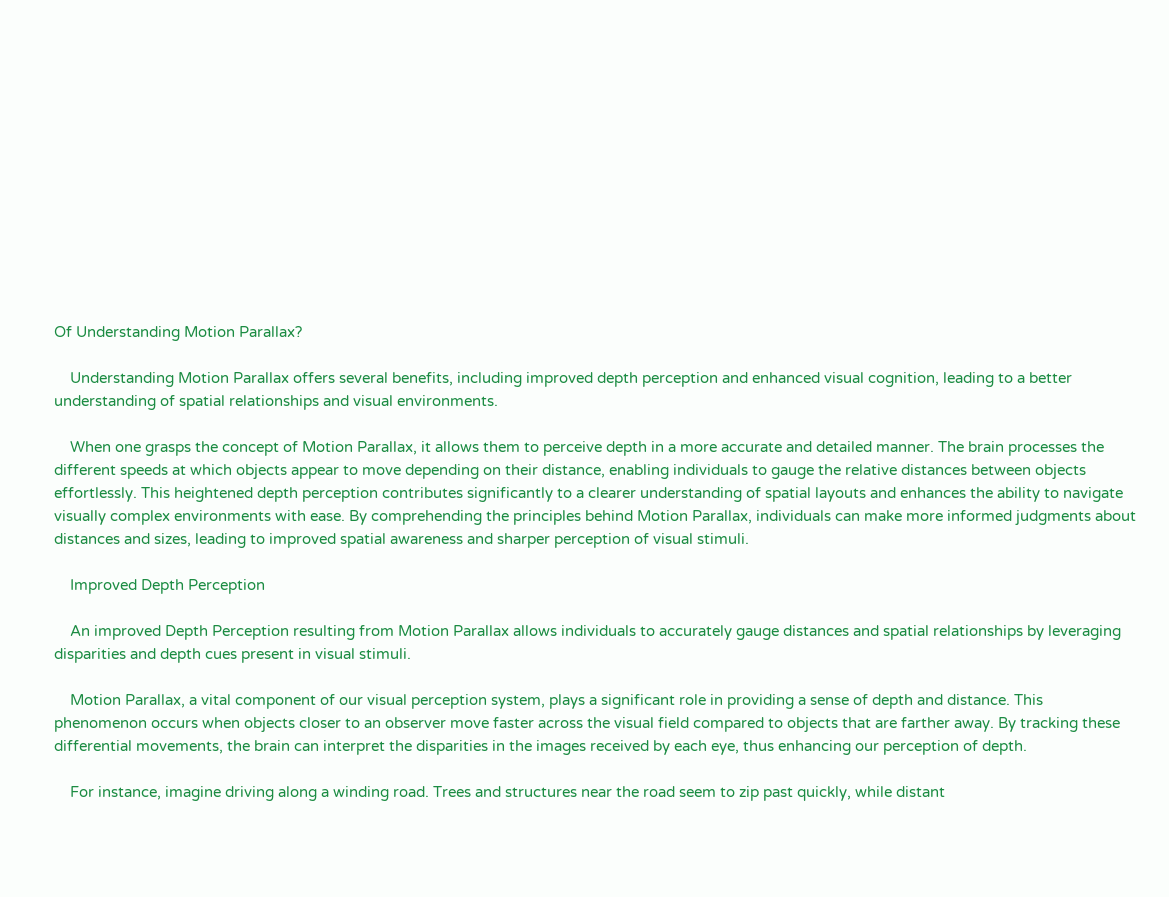Of Understanding Motion Parallax?

    Understanding Motion Parallax offers several benefits, including improved depth perception and enhanced visual cognition, leading to a better understanding of spatial relationships and visual environments.

    When one grasps the concept of Motion Parallax, it allows them to perceive depth in a more accurate and detailed manner. The brain processes the different speeds at which objects appear to move depending on their distance, enabling individuals to gauge the relative distances between objects effortlessly. This heightened depth perception contributes significantly to a clearer understanding of spatial layouts and enhances the ability to navigate visually complex environments with ease. By comprehending the principles behind Motion Parallax, individuals can make more informed judgments about distances and sizes, leading to improved spatial awareness and sharper perception of visual stimuli.

    Improved Depth Perception

    An improved Depth Perception resulting from Motion Parallax allows individuals to accurately gauge distances and spatial relationships by leveraging disparities and depth cues present in visual stimuli.

    Motion Parallax, a vital component of our visual perception system, plays a significant role in providing a sense of depth and distance. This phenomenon occurs when objects closer to an observer move faster across the visual field compared to objects that are farther away. By tracking these differential movements, the brain can interpret the disparities in the images received by each eye, thus enhancing our perception of depth.

    For instance, imagine driving along a winding road. Trees and structures near the road seem to zip past quickly, while distant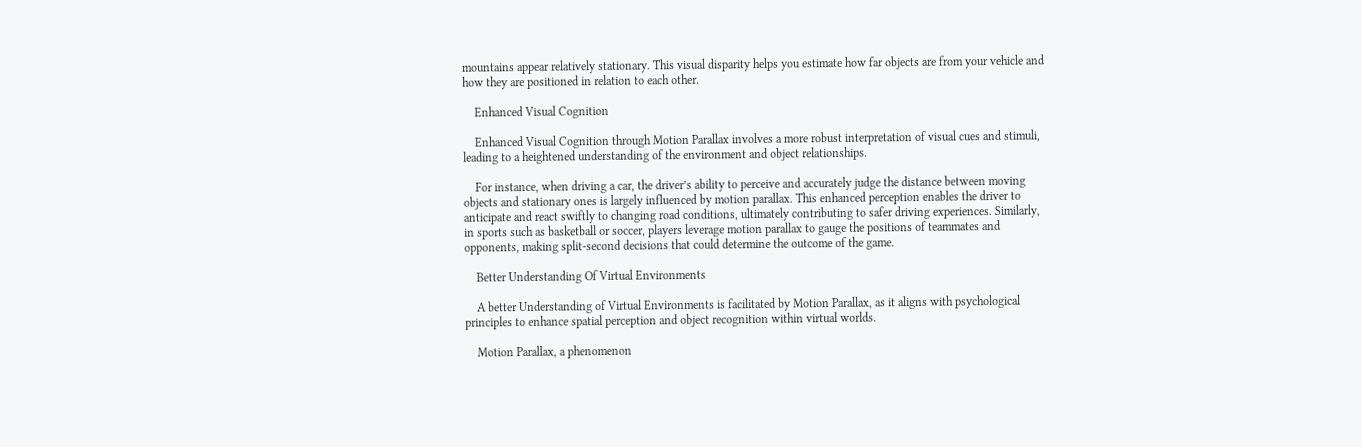mountains appear relatively stationary. This visual disparity helps you estimate how far objects are from your vehicle and how they are positioned in relation to each other.

    Enhanced Visual Cognition

    Enhanced Visual Cognition through Motion Parallax involves a more robust interpretation of visual cues and stimuli, leading to a heightened understanding of the environment and object relationships.

    For instance, when driving a car, the driver’s ability to perceive and accurately judge the distance between moving objects and stationary ones is largely influenced by motion parallax. This enhanced perception enables the driver to anticipate and react swiftly to changing road conditions, ultimately contributing to safer driving experiences. Similarly, in sports such as basketball or soccer, players leverage motion parallax to gauge the positions of teammates and opponents, making split-second decisions that could determine the outcome of the game.

    Better Understanding Of Virtual Environments

    A better Understanding of Virtual Environments is facilitated by Motion Parallax, as it aligns with psychological principles to enhance spatial perception and object recognition within virtual worlds.

    Motion Parallax, a phenomenon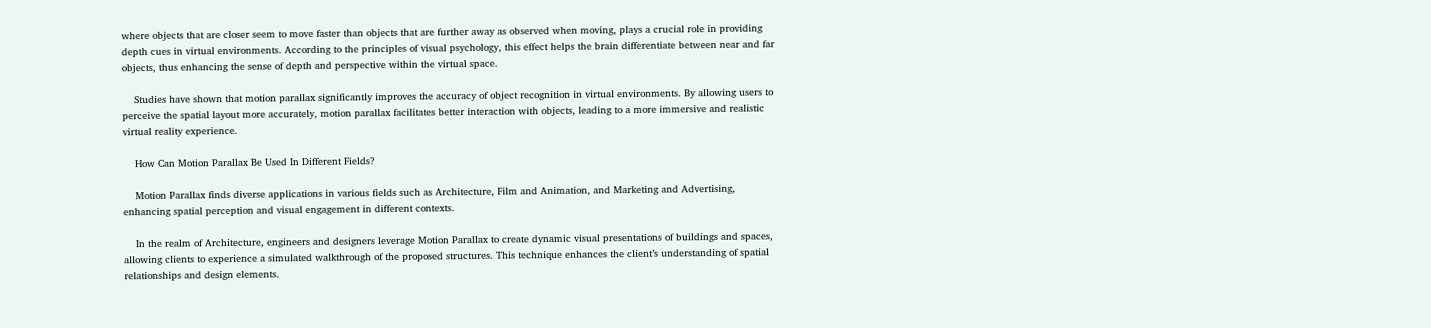where objects that are closer seem to move faster than objects that are further away as observed when moving, plays a crucial role in providing depth cues in virtual environments. According to the principles of visual psychology, this effect helps the brain differentiate between near and far objects, thus enhancing the sense of depth and perspective within the virtual space.

    Studies have shown that motion parallax significantly improves the accuracy of object recognition in virtual environments. By allowing users to perceive the spatial layout more accurately, motion parallax facilitates better interaction with objects, leading to a more immersive and realistic virtual reality experience.

    How Can Motion Parallax Be Used In Different Fields?

    Motion Parallax finds diverse applications in various fields such as Architecture, Film and Animation, and Marketing and Advertising, enhancing spatial perception and visual engagement in different contexts.

    In the realm of Architecture, engineers and designers leverage Motion Parallax to create dynamic visual presentations of buildings and spaces, allowing clients to experience a simulated walkthrough of the proposed structures. This technique enhances the client’s understanding of spatial relationships and design elements.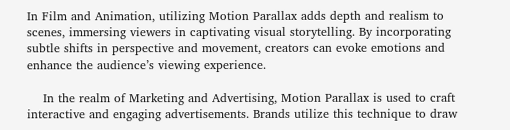In Film and Animation, utilizing Motion Parallax adds depth and realism to scenes, immersing viewers in captivating visual storytelling. By incorporating subtle shifts in perspective and movement, creators can evoke emotions and enhance the audience’s viewing experience.

    In the realm of Marketing and Advertising, Motion Parallax is used to craft interactive and engaging advertisements. Brands utilize this technique to draw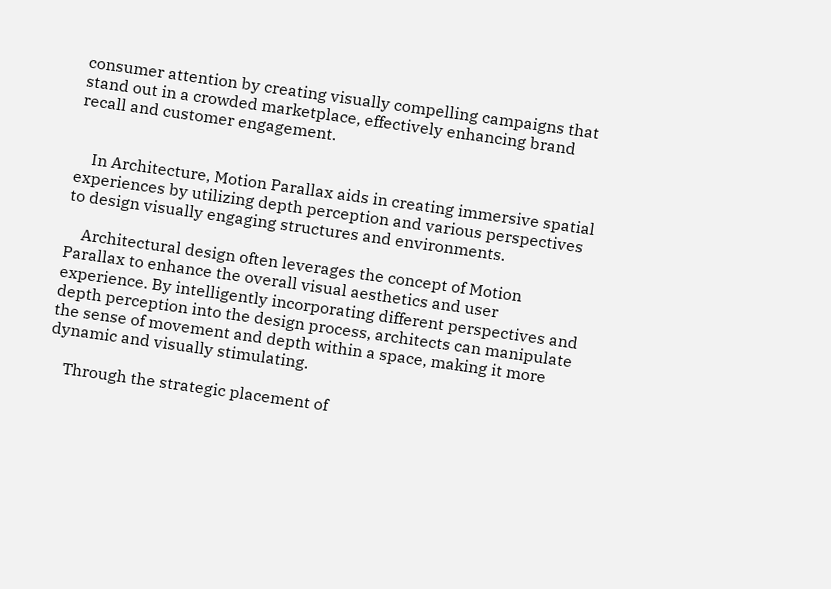consumer attention by creating visually compelling campaigns that stand out in a crowded marketplace, effectively enhancing brand recall and customer engagement.


    In Architecture, Motion Parallax aids in creating immersive spatial experiences by utilizing depth perception and various perspectives to design visually engaging structures and environments.

    Architectural design often leverages the concept of Motion Parallax to enhance the overall visual aesthetics and user experience. By intelligently incorporating different perspectives and depth perception into the design process, architects can manipulate the sense of movement and depth within a space, making it more dynamic and visually stimulating.

    Through the strategic placement of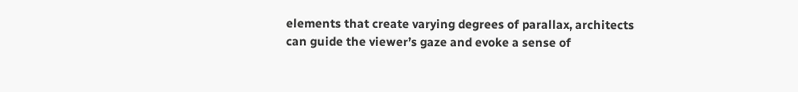elements that create varying degrees of parallax, architects can guide the viewer’s gaze and evoke a sense of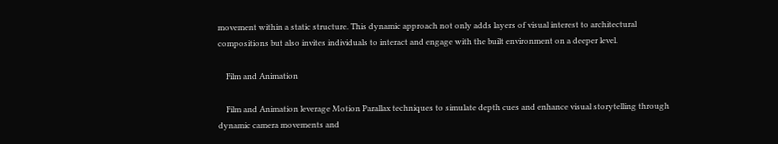movement within a static structure. This dynamic approach not only adds layers of visual interest to architectural compositions but also invites individuals to interact and engage with the built environment on a deeper level.

    Film and Animation

    Film and Animation leverage Motion Parallax techniques to simulate depth cues and enhance visual storytelling through dynamic camera movements and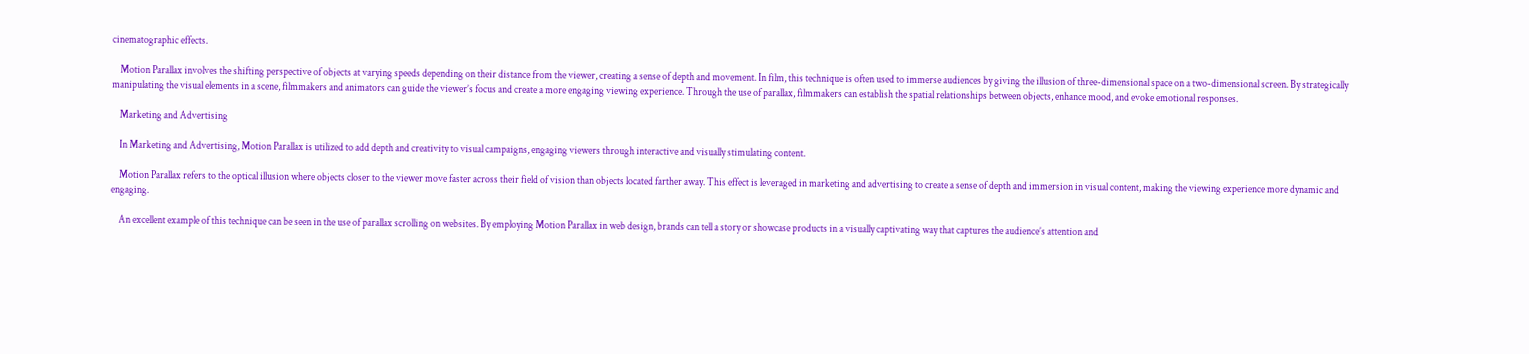cinematographic effects.

    Motion Parallax involves the shifting perspective of objects at varying speeds depending on their distance from the viewer, creating a sense of depth and movement. In film, this technique is often used to immerse audiences by giving the illusion of three-dimensional space on a two-dimensional screen. By strategically manipulating the visual elements in a scene, filmmakers and animators can guide the viewer’s focus and create a more engaging viewing experience. Through the use of parallax, filmmakers can establish the spatial relationships between objects, enhance mood, and evoke emotional responses.

    Marketing and Advertising

    In Marketing and Advertising, Motion Parallax is utilized to add depth and creativity to visual campaigns, engaging viewers through interactive and visually stimulating content.

    Motion Parallax refers to the optical illusion where objects closer to the viewer move faster across their field of vision than objects located farther away. This effect is leveraged in marketing and advertising to create a sense of depth and immersion in visual content, making the viewing experience more dynamic and engaging.

    An excellent example of this technique can be seen in the use of parallax scrolling on websites. By employing Motion Parallax in web design, brands can tell a story or showcase products in a visually captivating way that captures the audience’s attention and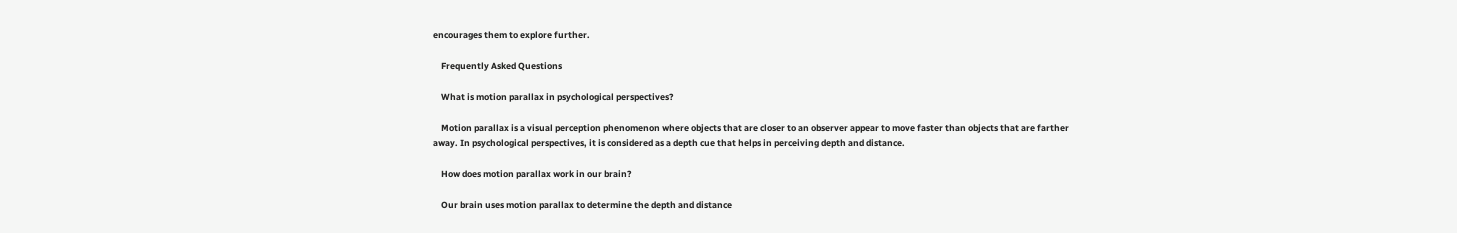encourages them to explore further.

    Frequently Asked Questions

    What is motion parallax in psychological perspectives?

    Motion parallax is a visual perception phenomenon where objects that are closer to an observer appear to move faster than objects that are farther away. In psychological perspectives, it is considered as a depth cue that helps in perceiving depth and distance.

    How does motion parallax work in our brain?

    Our brain uses motion parallax to determine the depth and distance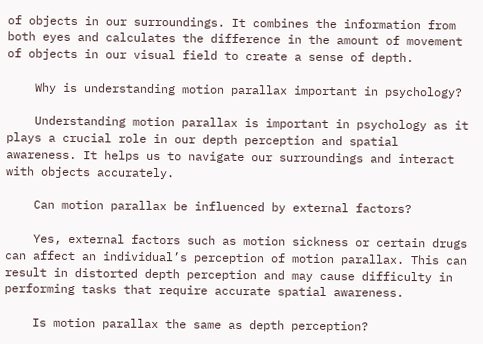of objects in our surroundings. It combines the information from both eyes and calculates the difference in the amount of movement of objects in our visual field to create a sense of depth.

    Why is understanding motion parallax important in psychology?

    Understanding motion parallax is important in psychology as it plays a crucial role in our depth perception and spatial awareness. It helps us to navigate our surroundings and interact with objects accurately.

    Can motion parallax be influenced by external factors?

    Yes, external factors such as motion sickness or certain drugs can affect an individual’s perception of motion parallax. This can result in distorted depth perception and may cause difficulty in performing tasks that require accurate spatial awareness.

    Is motion parallax the same as depth perception?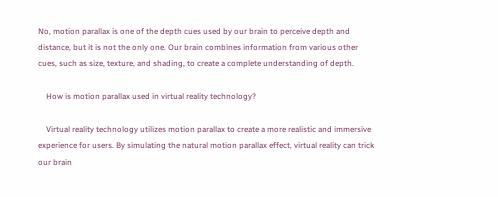No, motion parallax is one of the depth cues used by our brain to perceive depth and distance, but it is not the only one. Our brain combines information from various other cues, such as size, texture, and shading, to create a complete understanding of depth.

    How is motion parallax used in virtual reality technology?

    Virtual reality technology utilizes motion parallax to create a more realistic and immersive experience for users. By simulating the natural motion parallax effect, virtual reality can trick our brain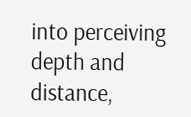into perceiving depth and distance,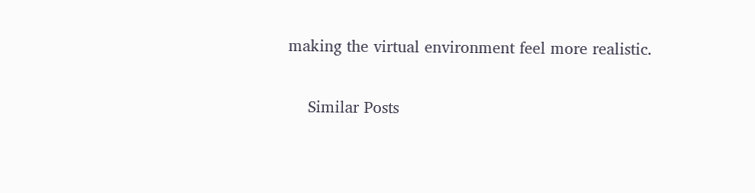making the virtual environment feel more realistic.

    Similar Posts